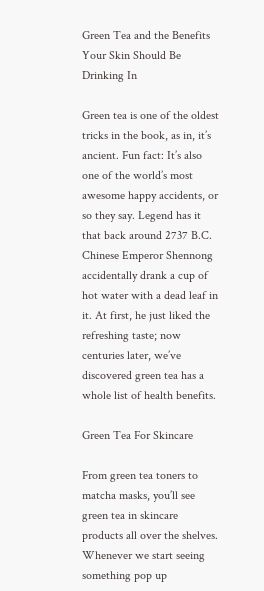Green Tea and the Benefits Your Skin Should Be Drinking In

Green tea is one of the oldest tricks in the book, as in, it’s ancient. Fun fact: It’s also one of the world’s most awesome happy accidents, or so they say. Legend has it that back around 2737 B.C. Chinese Emperor Shennong accidentally drank a cup of hot water with a dead leaf in it. At first, he just liked the refreshing taste; now centuries later, we’ve discovered green tea has a whole list of health benefits.

Green Tea For Skincare

From green tea toners to matcha masks, you’ll see green tea in skincare products all over the shelves. Whenever we start seeing something pop up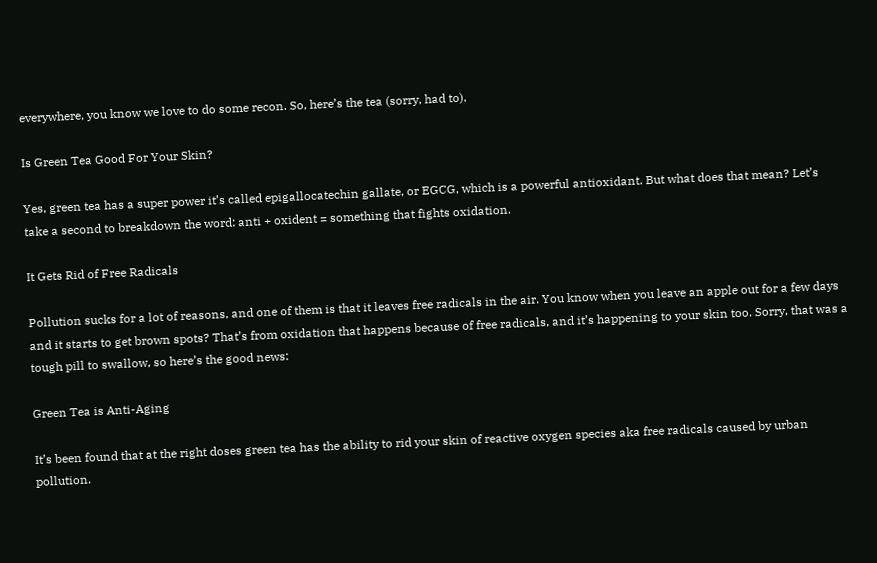everywhere, you know we love to do some recon. So, here’s the tea (sorry, had to).

Is Green Tea Good For Your Skin?

Yes, green tea has a super power it’s called epigallocatechin gallate, or EGCG, which is a powerful antioxidant. But what does that mean? Let’s take a second to breakdown the word: anti + oxident = something that fights oxidation.

It Gets Rid of Free Radicals

Pollution sucks for a lot of reasons, and one of them is that it leaves free radicals in the air. You know when you leave an apple out for a few days and it starts to get brown spots? That’s from oxidation that happens because of free radicals, and it’s happening to your skin too. Sorry, that was a tough pill to swallow, so here’s the good news:

Green Tea is Anti-Aging

It’s been found that at the right doses green tea has the ability to rid your skin of reactive oxygen species aka free radicals caused by urban pollution.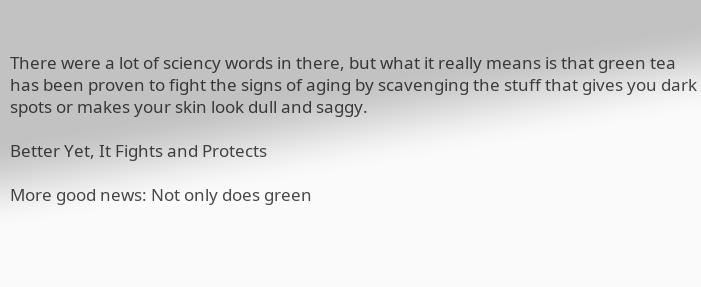There were a lot of sciency words in there, but what it really means is that green tea has been proven to fight the signs of aging by scavenging the stuff that gives you dark spots or makes your skin look dull and saggy.

Better Yet, It Fights and Protects

More good news: Not only does green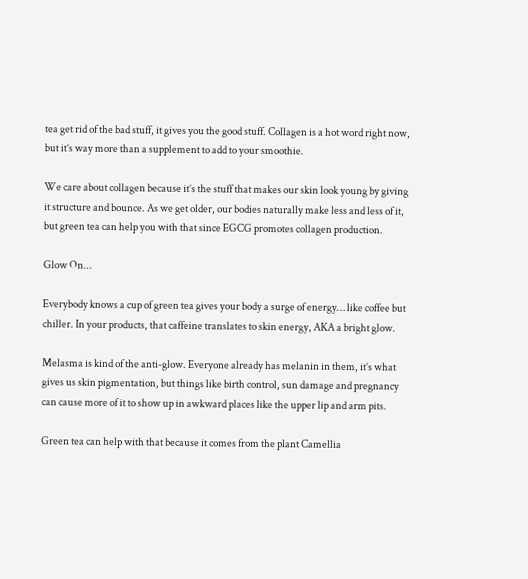tea get rid of the bad stuff, it gives you the good stuff. Collagen is a hot word right now, but it’s way more than a supplement to add to your smoothie.

We care about collagen because it’s the stuff that makes our skin look young by giving it structure and bounce. As we get older, our bodies naturally make less and less of it, but green tea can help you with that since EGCG promotes collagen production.

Glow On...

Everybody knows a cup of green tea gives your body a surge of energy… like coffee but chiller. In your products, that caffeine translates to skin energy, AKA a bright glow.

Melasma is kind of the anti-glow. Everyone already has melanin in them, it’s what gives us skin pigmentation, but things like birth control, sun damage and pregnancy can cause more of it to show up in awkward places like the upper lip and arm pits.

Green tea can help with that because it comes from the plant Camellia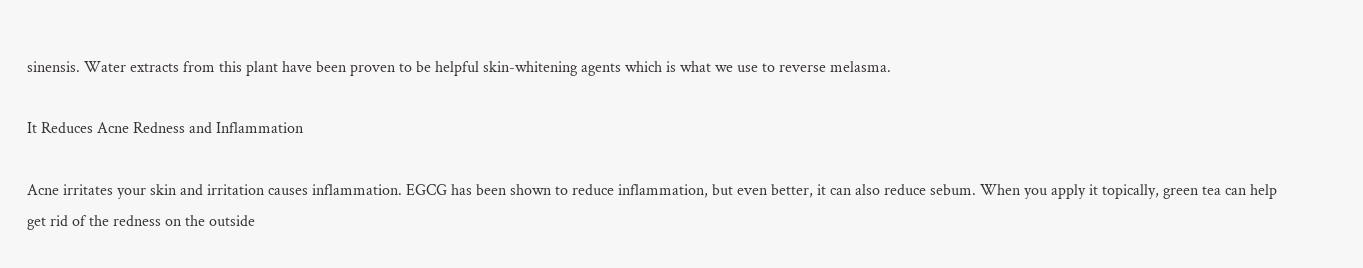sinensis. Water extracts from this plant have been proven to be helpful skin-whitening agents which is what we use to reverse melasma.

It Reduces Acne Redness and Inflammation

Acne irritates your skin and irritation causes inflammation. EGCG has been shown to reduce inflammation, but even better, it can also reduce sebum. When you apply it topically, green tea can help get rid of the redness on the outside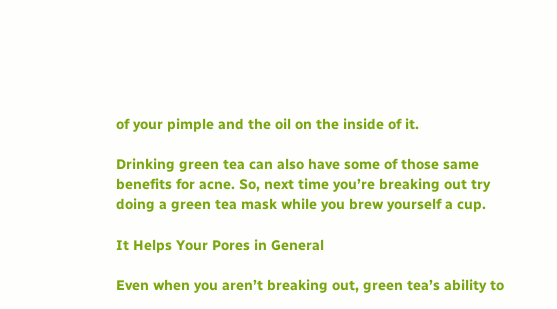of your pimple and the oil on the inside of it.

Drinking green tea can also have some of those same benefits for acne. So, next time you’re breaking out try doing a green tea mask while you brew yourself a cup.

It Helps Your Pores in General

Even when you aren’t breaking out, green tea’s ability to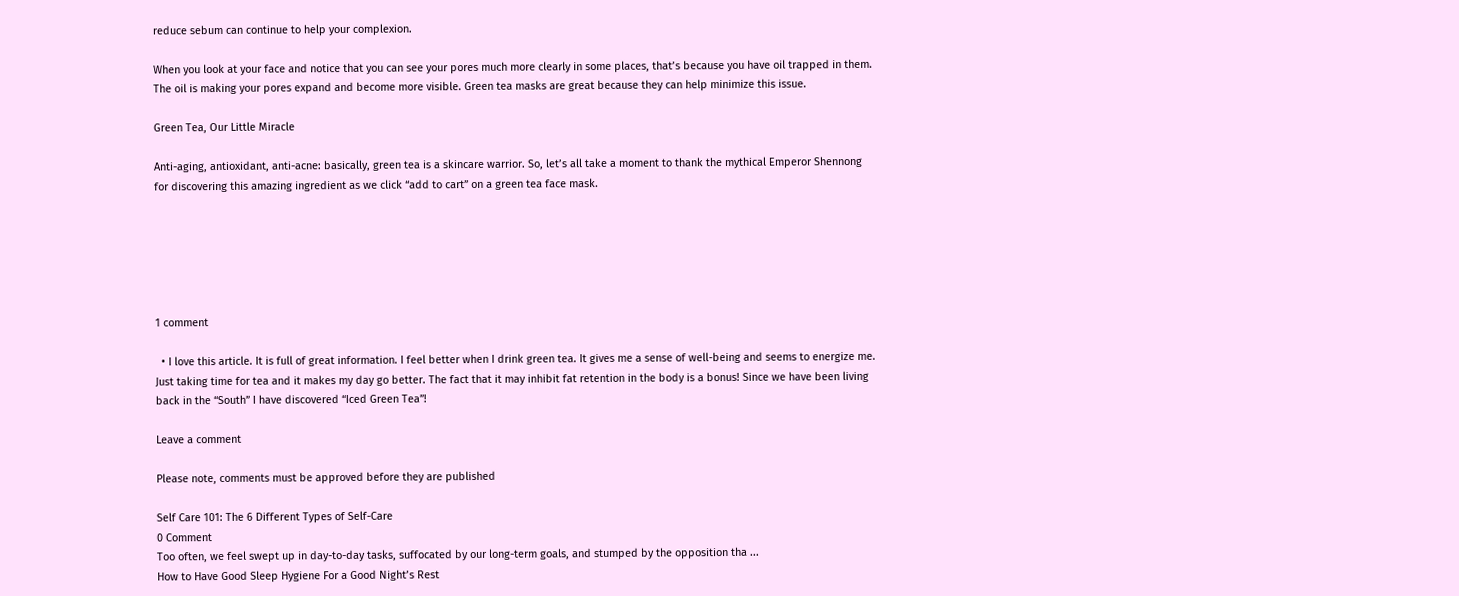reduce sebum can continue to help your complexion.

When you look at your face and notice that you can see your pores much more clearly in some places, that’s because you have oil trapped in them. The oil is making your pores expand and become more visible. Green tea masks are great because they can help minimize this issue.

Green Tea, Our Little Miracle

Anti-aging, antioxidant, anti-acne: basically, green tea is a skincare warrior. So, let’s all take a moment to thank the mythical Emperor Shennong for discovering this amazing ingredient as we click “add to cart” on a green tea face mask.






1 comment

  • I love this article. It is full of great information. I feel better when I drink green tea. It gives me a sense of well-being and seems to energize me. Just taking time for tea and it makes my day go better. The fact that it may inhibit fat retention in the body is a bonus! Since we have been living back in the “South” I have discovered “Iced Green Tea”!

Leave a comment

Please note, comments must be approved before they are published

Self Care 101: The 6 Different Types of Self-Care
0 Comment
Too often, we feel swept up in day-to-day tasks, suffocated by our long-term goals, and stumped by the opposition tha ...
How to Have Good Sleep Hygiene For a Good Night’s Rest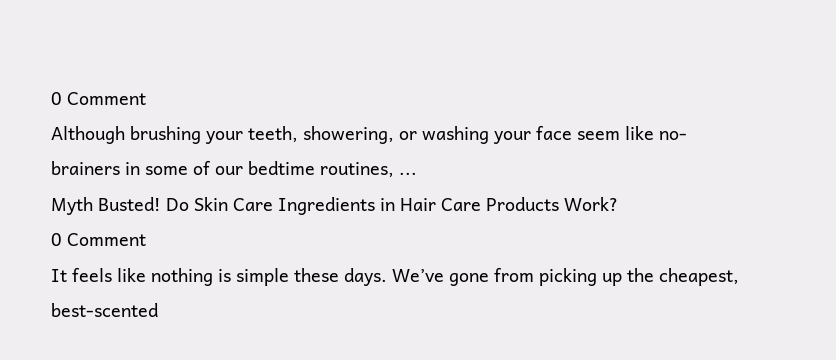0 Comment
Although brushing your teeth, showering, or washing your face seem like no-brainers in some of our bedtime routines, ...
Myth Busted! Do Skin Care Ingredients in Hair Care Products Work?
0 Comment
It feels like nothing is simple these days. We’ve gone from picking up the cheapest, best-scented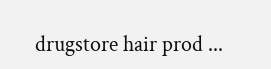drugstore hair prod ...